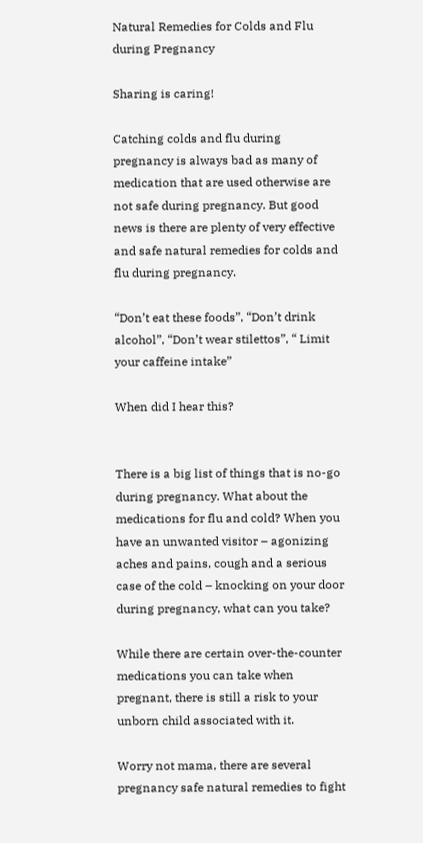Natural Remedies for Colds and Flu during Pregnancy

Sharing is caring!

Catching colds and flu during pregnancy is always bad as many of medication that are used otherwise are not safe during pregnancy. But good news is there are plenty of very effective and safe natural remedies for colds and flu during pregnancy.

“Don’t eat these foods”, “Don’t drink alcohol”, “Don’t wear stilettos”, “ Limit your caffeine intake”

When did I hear this?


There is a big list of things that is no-go during pregnancy. What about the medications for flu and cold? When you have an unwanted visitor – agonizing aches and pains, cough and a serious case of the cold – knocking on your door during pregnancy, what can you take?

While there are certain over-the-counter medications you can take when pregnant, there is still a risk to your unborn child associated with it.

Worry not mama, there are several pregnancy safe natural remedies to fight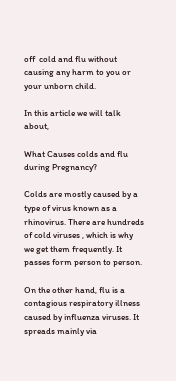off  cold and flu without causing any harm to you or your unborn child.

In this article we will talk about,

What Causes colds and flu during Pregnancy?

Colds are mostly caused by a type of virus known as a rhinovirus. There are hundreds of cold viruses , which is why we get them frequently. It passes form person to person.

On the other hand, flu is a contagious respiratory illness caused by influenza viruses. It spreads mainly via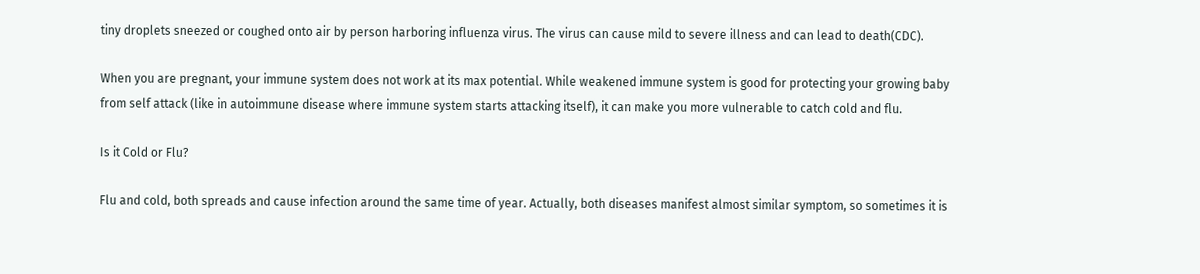tiny droplets sneezed or coughed onto air by person harboring influenza virus. The virus can cause mild to severe illness and can lead to death(CDC).

When you are pregnant, your immune system does not work at its max potential. While weakened immune system is good for protecting your growing baby from self attack (like in autoimmune disease where immune system starts attacking itself), it can make you more vulnerable to catch cold and flu.

Is it Cold or Flu?

Flu and cold, both spreads and cause infection around the same time of year. Actually, both diseases manifest almost similar symptom, so sometimes it is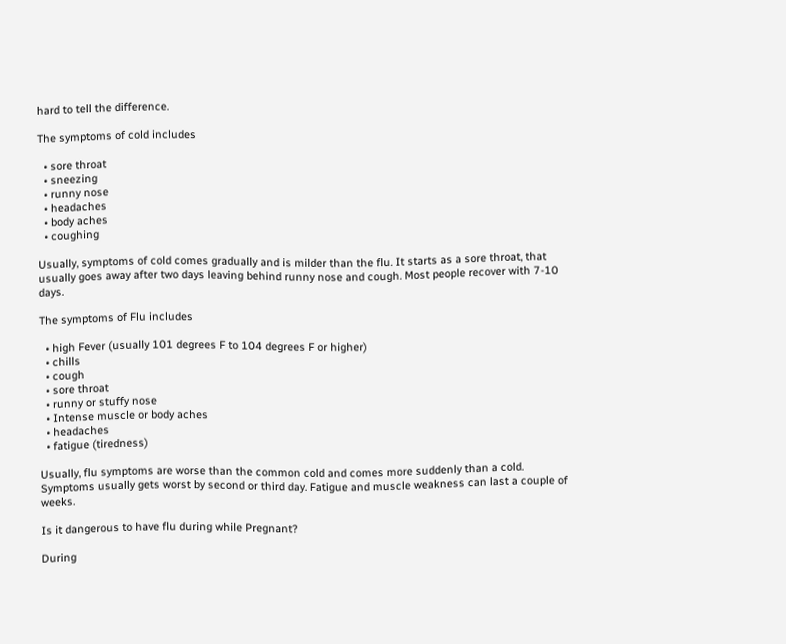hard to tell the difference.

The symptoms of cold includes

  • sore throat
  • sneezing
  • runny nose
  • headaches
  • body aches
  • coughing

Usually, symptoms of cold comes gradually and is milder than the flu. It starts as a sore throat, that usually goes away after two days leaving behind runny nose and cough. Most people recover with 7-10 days.

The symptoms of Flu includes

  • high Fever (usually 101 degrees F to 104 degrees F or higher)
  • chills
  • cough
  • sore throat
  • runny or stuffy nose
  • Intense muscle or body aches
  • headaches
  • fatigue (tiredness)

Usually, flu symptoms are worse than the common cold and comes more suddenly than a cold. Symptoms usually gets worst by second or third day. Fatigue and muscle weakness can last a couple of weeks.

Is it dangerous to have flu during while Pregnant?

During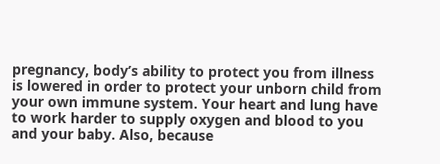pregnancy, body’s ability to protect you from illness is lowered in order to protect your unborn child from your own immune system. Your heart and lung have to work harder to supply oxygen and blood to you and your baby. Also, because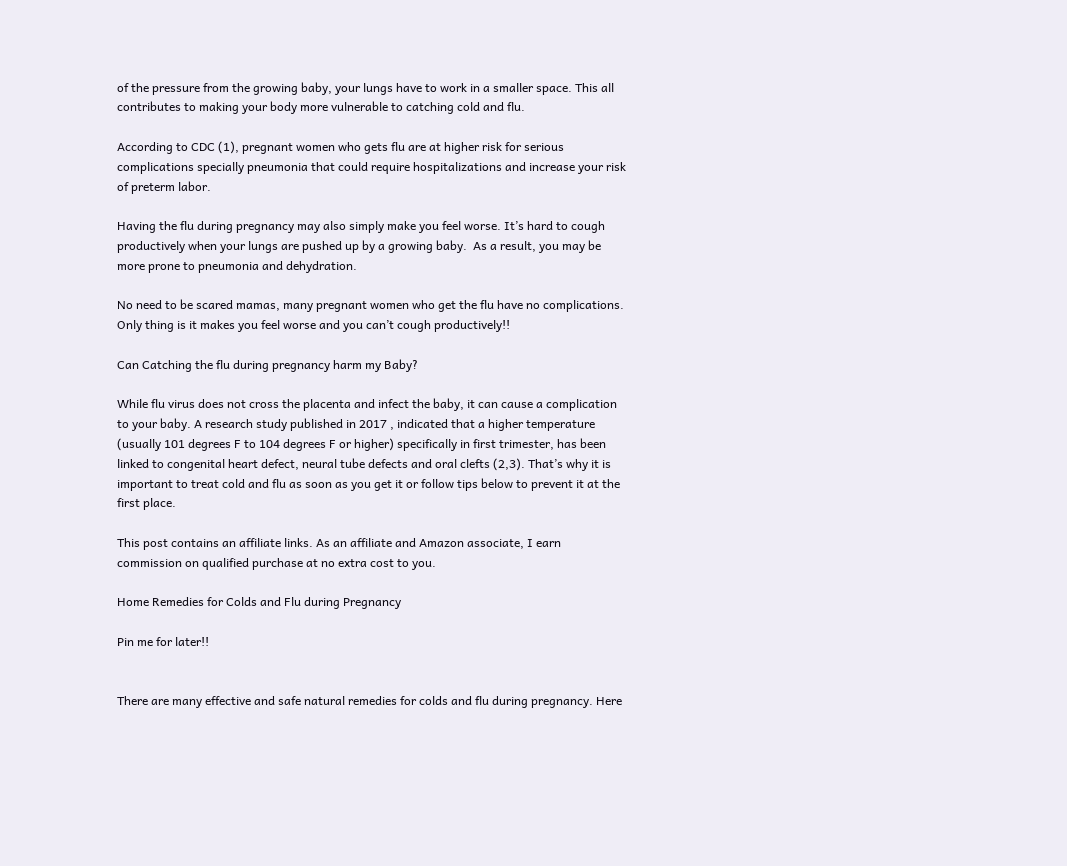of the pressure from the growing baby, your lungs have to work in a smaller space. This all contributes to making your body more vulnerable to catching cold and flu.

According to CDC (1), pregnant women who gets flu are at higher risk for serious complications specially pneumonia that could require hospitalizations and increase your risk of preterm labor.

Having the flu during pregnancy may also simply make you feel worse. It’s hard to cough productively when your lungs are pushed up by a growing baby.  As a result, you may be more prone to pneumonia and dehydration.

No need to be scared mamas, many pregnant women who get the flu have no complications. Only thing is it makes you feel worse and you can’t cough productively!!

Can Catching the flu during pregnancy harm my Baby?

While flu virus does not cross the placenta and infect the baby, it can cause a complication to your baby. A research study published in 2017 , indicated that a higher temperature (usually 101 degrees F to 104 degrees F or higher) specifically in first trimester, has been linked to congenital heart defect, neural tube defects and oral clefts (2,3). That’s why it is important to treat cold and flu as soon as you get it or follow tips below to prevent it at the first place.

This post contains an affiliate links. As an affiliate and Amazon associate, I earn commission on qualified purchase at no extra cost to you.

Home Remedies for Colds and Flu during Pregnancy

Pin me for later!!


There are many effective and safe natural remedies for colds and flu during pregnancy. Here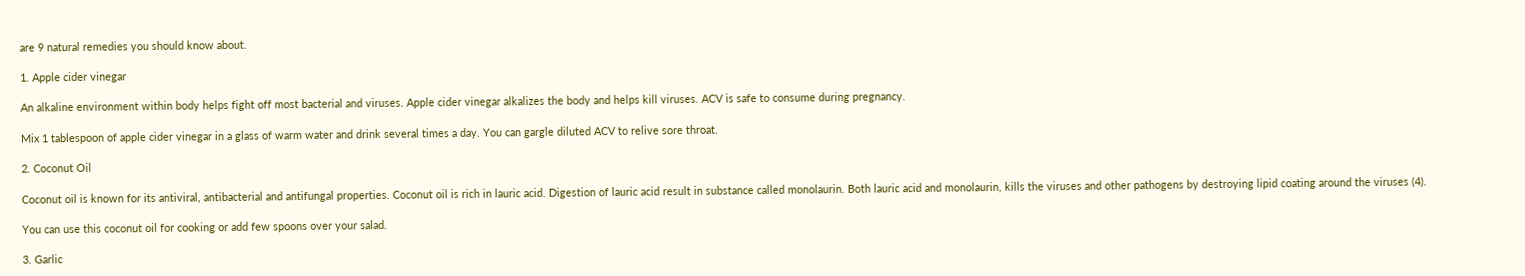are 9 natural remedies you should know about.

1. Apple cider vinegar

An alkaline environment within body helps fight off most bacterial and viruses. Apple cider vinegar alkalizes the body and helps kill viruses. ACV is safe to consume during pregnancy.

Mix 1 tablespoon of apple cider vinegar in a glass of warm water and drink several times a day. You can gargle diluted ACV to relive sore throat.

2. Coconut Oil

Coconut oil is known for its antiviral, antibacterial and antifungal properties. Coconut oil is rich in lauric acid. Digestion of lauric acid result in substance called monolaurin. Both lauric acid and monolaurin, kills the viruses and other pathogens by destroying lipid coating around the viruses (4).

You can use this coconut oil for cooking or add few spoons over your salad.

3. Garlic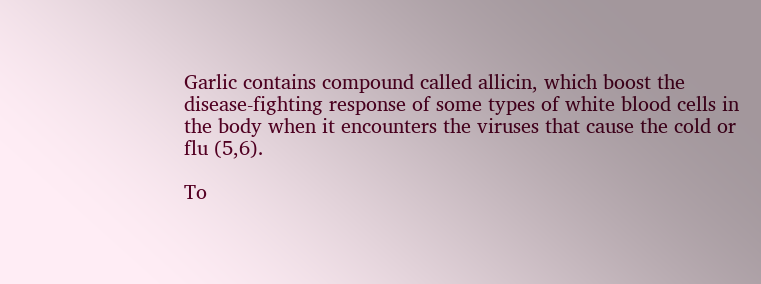Garlic contains compound called allicin, which boost the disease-fighting response of some types of white blood cells in the body when it encounters the viruses that cause the cold or flu (5,6).

To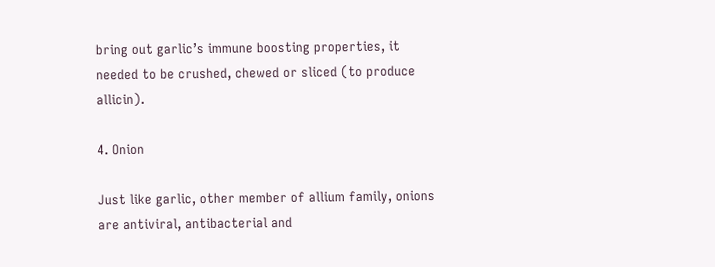bring out garlic’s immune boosting properties, it needed to be crushed, chewed or sliced (to produce allicin).

4. Onion

Just like garlic, other member of allium family, onions are antiviral, antibacterial and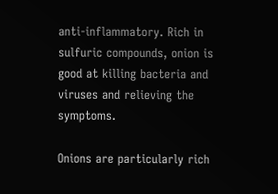anti-inflammatory. Rich in sulfuric compounds, onion is good at killing bacteria and viruses and relieving the symptoms.

Onions are particularly rich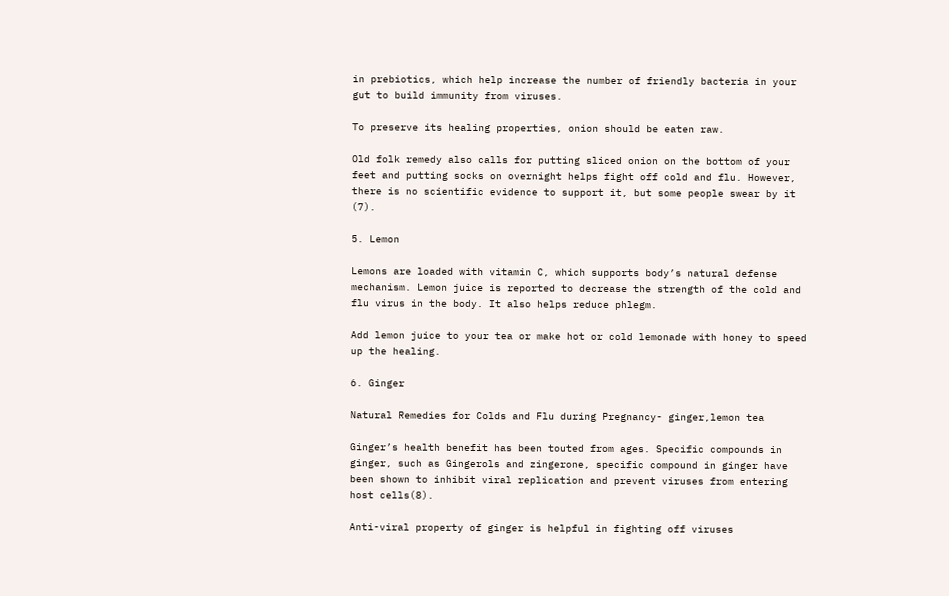in prebiotics, which help increase the number of friendly bacteria in your gut to build immunity from viruses.

To preserve its healing properties, onion should be eaten raw.

Old folk remedy also calls for putting sliced onion on the bottom of your feet and putting socks on overnight helps fight off cold and flu. However, there is no scientific evidence to support it, but some people swear by it (7).

5. Lemon

Lemons are loaded with vitamin C, which supports body’s natural defense mechanism. Lemon juice is reported to decrease the strength of the cold and flu virus in the body. It also helps reduce phlegm.

Add lemon juice to your tea or make hot or cold lemonade with honey to speed up the healing.

6. Ginger

Natural Remedies for Colds and Flu during Pregnancy- ginger,lemon tea

Ginger’s health benefit has been touted from ages. Specific compounds in ginger, such as Gingerols and zingerone, specific compound in ginger have been shown to inhibit viral replication and prevent viruses from entering host cells(8).

Anti-viral property of ginger is helpful in fighting off viruses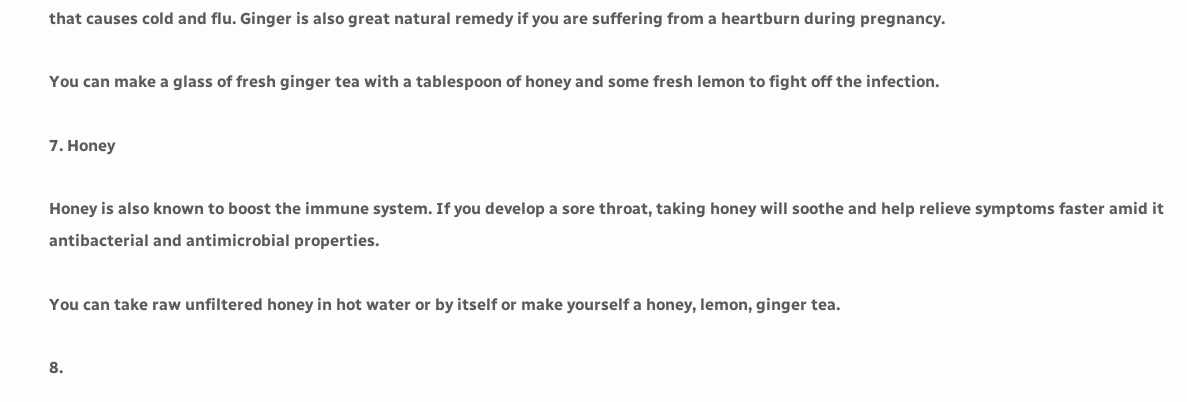that causes cold and flu. Ginger is also great natural remedy if you are suffering from a heartburn during pregnancy.

You can make a glass of fresh ginger tea with a tablespoon of honey and some fresh lemon to fight off the infection.

7. Honey

Honey is also known to boost the immune system. If you develop a sore throat, taking honey will soothe and help relieve symptoms faster amid it antibacterial and antimicrobial properties.

You can take raw unfiltered honey in hot water or by itself or make yourself a honey, lemon, ginger tea.

8.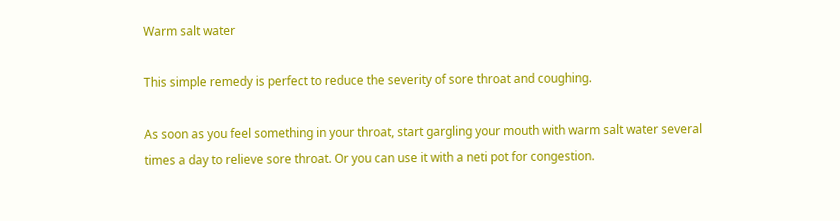Warm salt water

This simple remedy is perfect to reduce the severity of sore throat and coughing.

As soon as you feel something in your throat, start gargling your mouth with warm salt water several times a day to relieve sore throat. Or you can use it with a neti pot for congestion.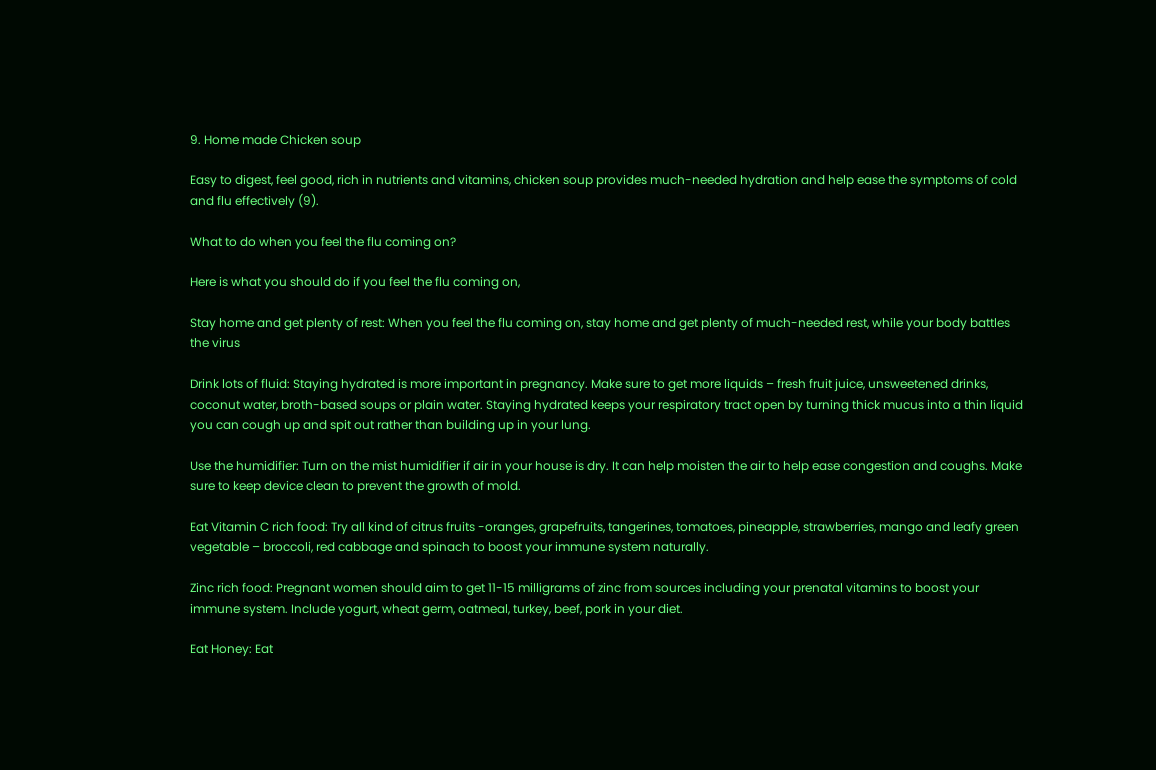9. Home made Chicken soup

Easy to digest, feel good, rich in nutrients and vitamins, chicken soup provides much-needed hydration and help ease the symptoms of cold and flu effectively (9).

What to do when you feel the flu coming on?

Here is what you should do if you feel the flu coming on,

Stay home and get plenty of rest: When you feel the flu coming on, stay home and get plenty of much-needed rest, while your body battles the virus

Drink lots of fluid: Staying hydrated is more important in pregnancy. Make sure to get more liquids – fresh fruit juice, unsweetened drinks, coconut water, broth-based soups or plain water. Staying hydrated keeps your respiratory tract open by turning thick mucus into a thin liquid you can cough up and spit out rather than building up in your lung.

Use the humidifier: Turn on the mist humidifier if air in your house is dry. It can help moisten the air to help ease congestion and coughs. Make sure to keep device clean to prevent the growth of mold.

Eat Vitamin C rich food: Try all kind of citrus fruits -oranges, grapefruits, tangerines, tomatoes, pineapple, strawberries, mango and leafy green vegetable – broccoli, red cabbage and spinach to boost your immune system naturally.

Zinc rich food: Pregnant women should aim to get 11-15 milligrams of zinc from sources including your prenatal vitamins to boost your immune system. Include yogurt, wheat germ, oatmeal, turkey, beef, pork in your diet.

Eat Honey: Eat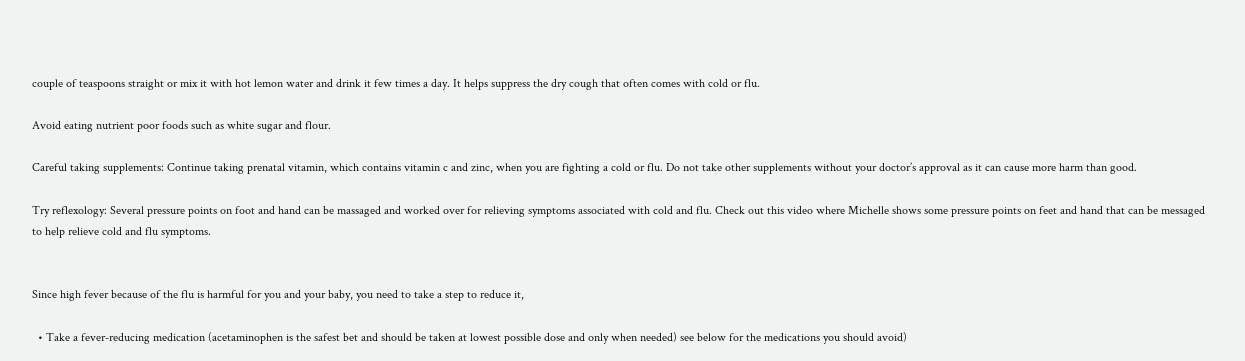couple of teaspoons straight or mix it with hot lemon water and drink it few times a day. It helps suppress the dry cough that often comes with cold or flu.

Avoid eating nutrient poor foods such as white sugar and flour.

Careful taking supplements: Continue taking prenatal vitamin, which contains vitamin c and zinc, when you are fighting a cold or flu. Do not take other supplements without your doctor’s approval as it can cause more harm than good.

Try reflexology: Several pressure points on foot and hand can be massaged and worked over for relieving symptoms associated with cold and flu. Check out this video where Michelle shows some pressure points on feet and hand that can be messaged to help relieve cold and flu symptoms.


Since high fever because of the flu is harmful for you and your baby, you need to take a step to reduce it,

  • Take a fever-reducing medication (acetaminophen is the safest bet and should be taken at lowest possible dose and only when needed) see below for the medications you should avoid)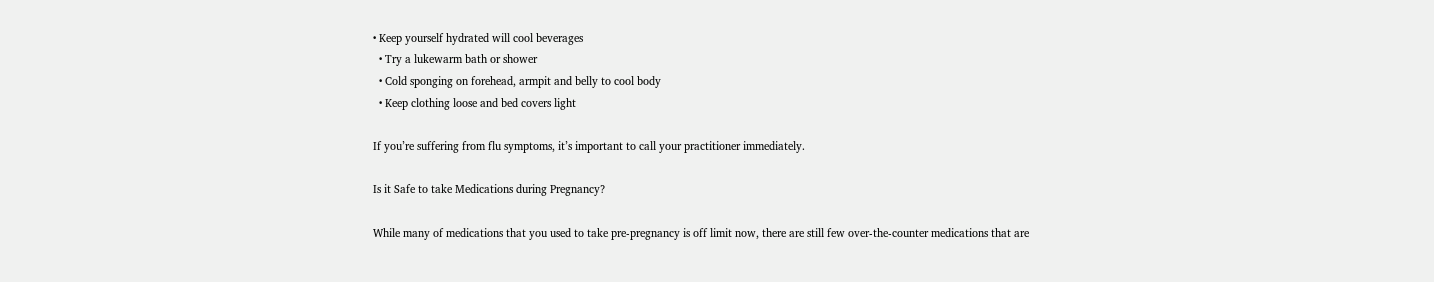• Keep yourself hydrated will cool beverages
  • Try a lukewarm bath or shower
  • Cold sponging on forehead, armpit and belly to cool body
  • Keep clothing loose and bed covers light

If you’re suffering from flu symptoms, it’s important to call your practitioner immediately.

Is it Safe to take Medications during Pregnancy?

While many of medications that you used to take pre-pregnancy is off limit now, there are still few over-the-counter medications that are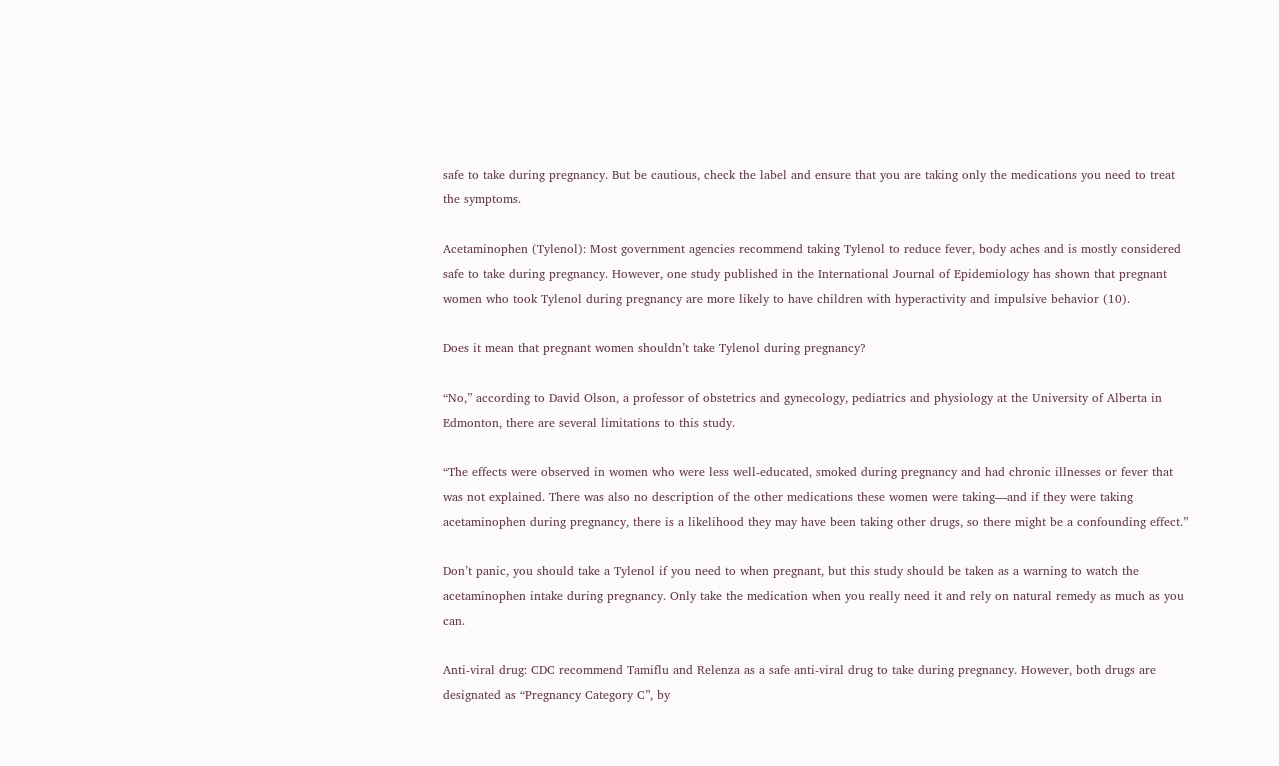safe to take during pregnancy. But be cautious, check the label and ensure that you are taking only the medications you need to treat the symptoms.

Acetaminophen (Tylenol): Most government agencies recommend taking Tylenol to reduce fever, body aches and is mostly considered safe to take during pregnancy. However, one study published in the International Journal of Epidemiology has shown that pregnant women who took Tylenol during pregnancy are more likely to have children with hyperactivity and impulsive behavior (10).

Does it mean that pregnant women shouldn’t take Tylenol during pregnancy?

“No,” according to David Olson, a professor of obstetrics and gynecology, pediatrics and physiology at the University of Alberta in Edmonton, there are several limitations to this study.

“The effects were observed in women who were less well-educated, smoked during pregnancy and had chronic illnesses or fever that was not explained. There was also no description of the other medications these women were taking—and if they were taking acetaminophen during pregnancy, there is a likelihood they may have been taking other drugs, so there might be a confounding effect.”

Don’t panic, you should take a Tylenol if you need to when pregnant, but this study should be taken as a warning to watch the acetaminophen intake during pregnancy. Only take the medication when you really need it and rely on natural remedy as much as you can.

Anti-viral drug: CDC recommend Tamiflu and Relenza as a safe anti-viral drug to take during pregnancy. However, both drugs are designated as “Pregnancy Category C”, by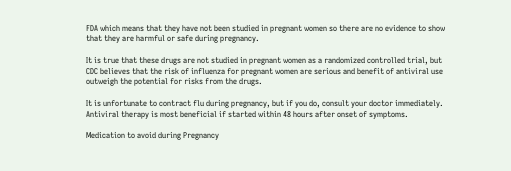FDA which means that they have not been studied in pregnant women so there are no evidence to show that they are harmful or safe during pregnancy.

It is true that these drugs are not studied in pregnant women as a randomized controlled trial, but CDC believes that the risk of influenza for pregnant women are serious and benefit of antiviral use outweigh the potential for risks from the drugs.

It is unfortunate to contract flu during pregnancy, but if you do, consult your doctor immediately. Antiviral therapy is most beneficial if started within 48 hours after onset of symptoms.

Medication to avoid during Pregnancy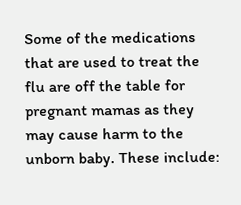Some of the medications that are used to treat the flu are off the table for pregnant mamas as they may cause harm to the unborn baby. These include: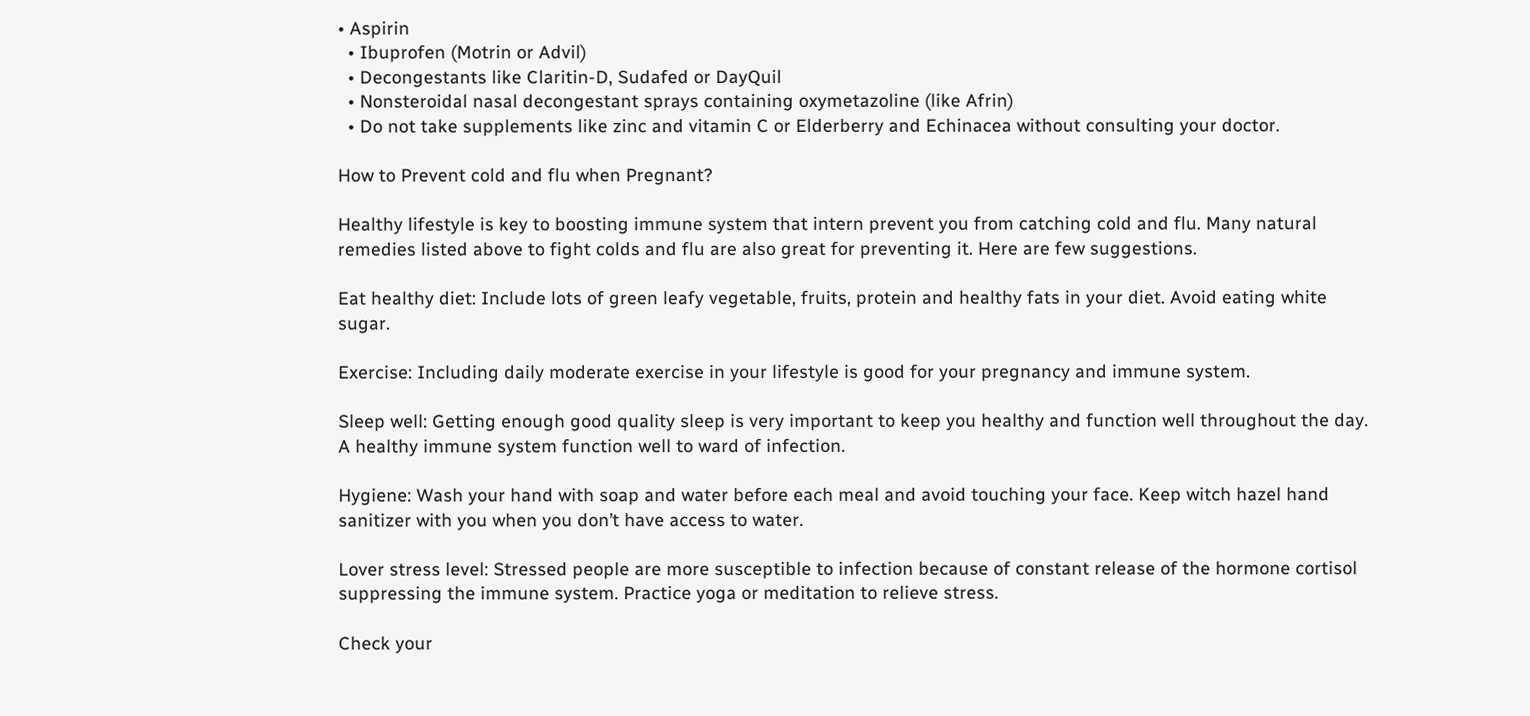• Aspirin
  • Ibuprofen (Motrin or Advil)
  • Decongestants like Claritin-D, Sudafed or DayQuil
  • Nonsteroidal nasal decongestant sprays containing oxymetazoline (like Afrin)
  • Do not take supplements like zinc and vitamin C or Elderberry and Echinacea without consulting your doctor.

How to Prevent cold and flu when Pregnant?

Healthy lifestyle is key to boosting immune system that intern prevent you from catching cold and flu. Many natural remedies listed above to fight colds and flu are also great for preventing it. Here are few suggestions.

Eat healthy diet: Include lots of green leafy vegetable, fruits, protein and healthy fats in your diet. Avoid eating white sugar.

Exercise: Including daily moderate exercise in your lifestyle is good for your pregnancy and immune system.

Sleep well: Getting enough good quality sleep is very important to keep you healthy and function well throughout the day. A healthy immune system function well to ward of infection.

Hygiene: Wash your hand with soap and water before each meal and avoid touching your face. Keep witch hazel hand sanitizer with you when you don’t have access to water.

Lover stress level: Stressed people are more susceptible to infection because of constant release of the hormone cortisol suppressing the immune system. Practice yoga or meditation to relieve stress.

Check your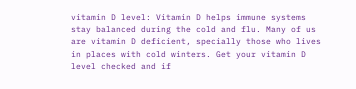vitamin D level: Vitamin D helps immune systems stay balanced during the cold and flu. Many of us are vitamin D deficient, specially those who lives in places with cold winters. Get your vitamin D level checked and if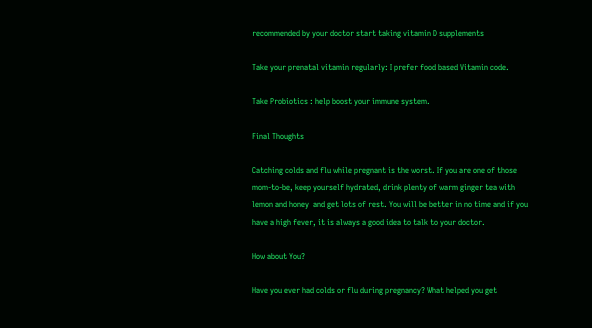recommended by your doctor start taking vitamin D supplements

Take your prenatal vitamin regularly: I prefer food based Vitamin code.

Take Probiotics : help boost your immune system.

Final Thoughts

Catching colds and flu while pregnant is the worst. If you are one of those mom-to-be, keep yourself hydrated, drink plenty of warm ginger tea with lemon and honey  and get lots of rest. You will be better in no time and if you have a high fever, it is always a good idea to talk to your doctor.

How about You?

Have you ever had colds or flu during pregnancy? What helped you get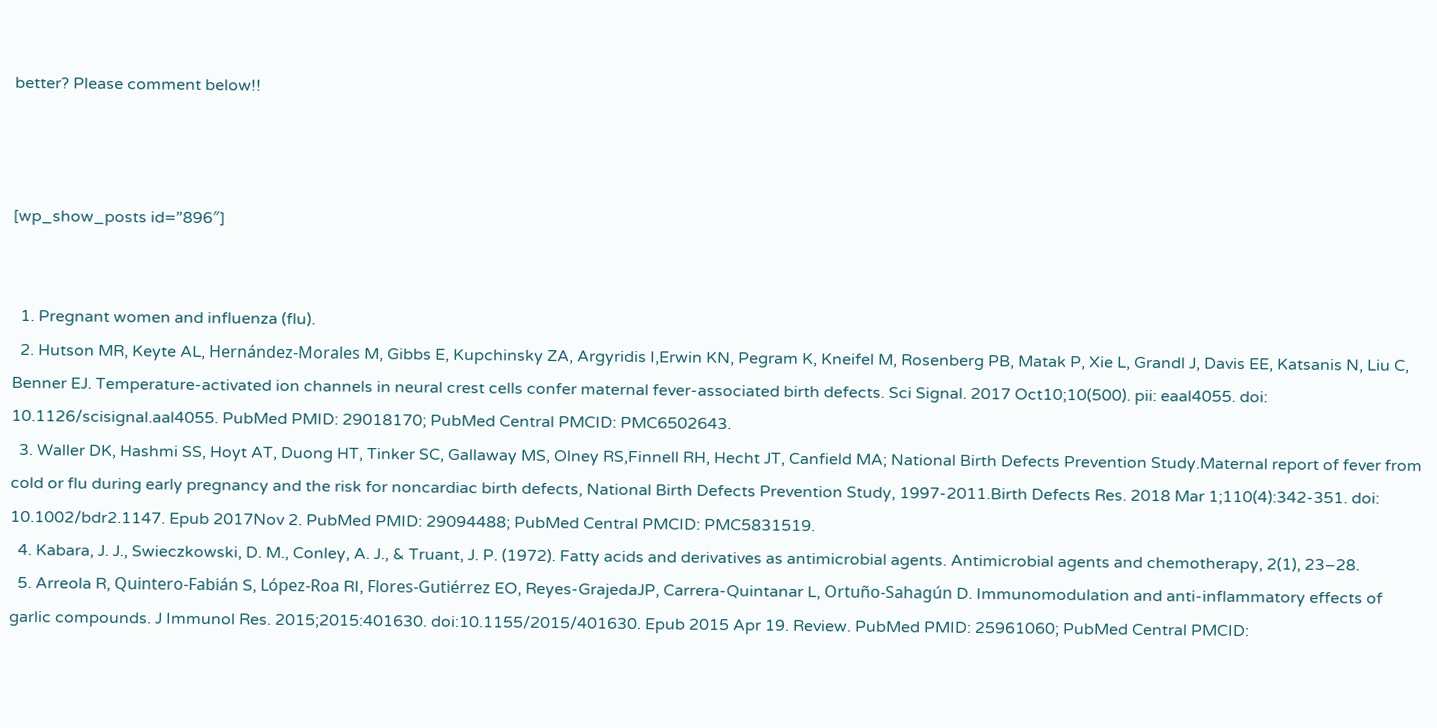better? Please comment below!!



[wp_show_posts id=”896″]


  1. Pregnant women and influenza (flu).
  2. Hutson MR, Keyte AL, Hernández-Morales M, Gibbs E, Kupchinsky ZA, Argyridis I,Erwin KN, Pegram K, Kneifel M, Rosenberg PB, Matak P, Xie L, Grandl J, Davis EE, Katsanis N, Liu C, Benner EJ. Temperature-activated ion channels in neural crest cells confer maternal fever-associated birth defects. Sci Signal. 2017 Oct10;10(500). pii: eaal4055. doi: 10.1126/scisignal.aal4055. PubMed PMID: 29018170; PubMed Central PMCID: PMC6502643.
  3. Waller DK, Hashmi SS, Hoyt AT, Duong HT, Tinker SC, Gallaway MS, Olney RS,Finnell RH, Hecht JT, Canfield MA; National Birth Defects Prevention Study.Maternal report of fever from cold or flu during early pregnancy and the risk for noncardiac birth defects, National Birth Defects Prevention Study, 1997-2011.Birth Defects Res. 2018 Mar 1;110(4):342-351. doi: 10.1002/bdr2.1147. Epub 2017Nov 2. PubMed PMID: 29094488; PubMed Central PMCID: PMC5831519.
  4. Kabara, J. J., Swieczkowski, D. M., Conley, A. J., & Truant, J. P. (1972). Fatty acids and derivatives as antimicrobial agents. Antimicrobial agents and chemotherapy, 2(1), 23–28.
  5. Arreola R, Quintero-Fabián S, López-Roa RI, Flores-Gutiérrez EO, Reyes-GrajedaJP, Carrera-Quintanar L, Ortuño-Sahagún D. Immunomodulation and anti-inflammatory effects of garlic compounds. J Immunol Res. 2015;2015:401630. doi:10.1155/2015/401630. Epub 2015 Apr 19. Review. PubMed PMID: 25961060; PubMed Central PMCID: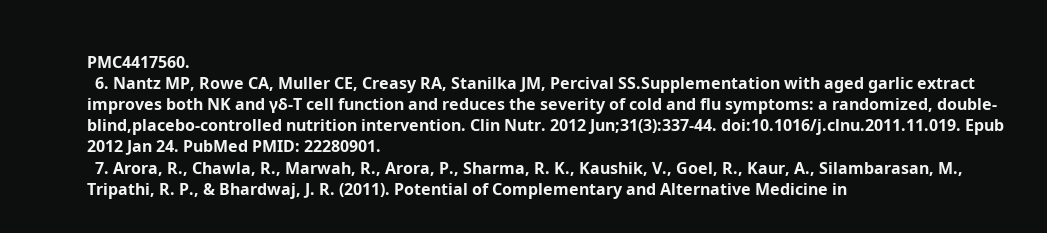PMC4417560.
  6. Nantz MP, Rowe CA, Muller CE, Creasy RA, Stanilka JM, Percival SS.Supplementation with aged garlic extract improves both NK and γδ-T cell function and reduces the severity of cold and flu symptoms: a randomized, double-blind,placebo-controlled nutrition intervention. Clin Nutr. 2012 Jun;31(3):337-44. doi:10.1016/j.clnu.2011.11.019. Epub 2012 Jan 24. PubMed PMID: 22280901.
  7. Arora, R., Chawla, R., Marwah, R., Arora, P., Sharma, R. K., Kaushik, V., Goel, R., Kaur, A., Silambarasan, M., Tripathi, R. P., & Bhardwaj, J. R. (2011). Potential of Complementary and Alternative Medicine in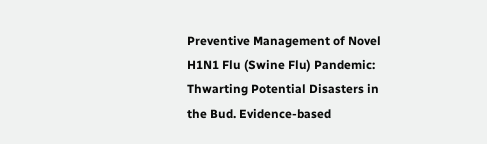Preventive Management of Novel H1N1 Flu (Swine Flu) Pandemic: Thwarting Potential Disasters in the Bud. Evidence-based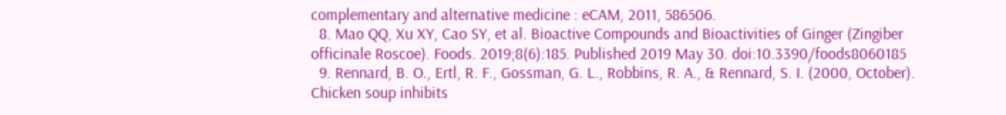complementary and alternative medicine : eCAM, 2011, 586506.
  8. Mao QQ, Xu XY, Cao SY, et al. Bioactive Compounds and Bioactivities of Ginger (Zingiber officinale Roscoe). Foods. 2019;8(6):185. Published 2019 May 30. doi:10.3390/foods8060185
  9. Rennard, B. O., Ertl, R. F., Gossman, G. L., Robbins, R. A., & Rennard, S. I. (2000, October). Chicken soup inhibits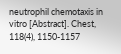neutrophil chemotaxis in vitro [Abstract]. Chest, 118(4), 1150-1157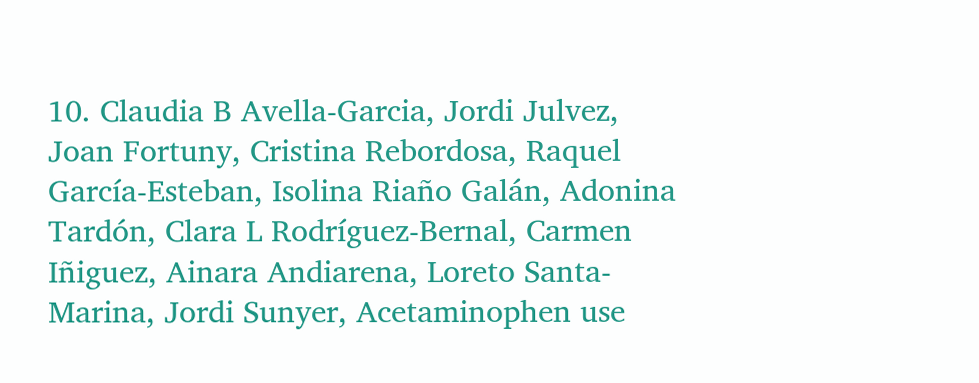10. Claudia B Avella-Garcia, Jordi Julvez, Joan Fortuny, Cristina Rebordosa, Raquel García-Esteban, Isolina Riaño Galán, Adonina Tardón, Clara L Rodríguez-Bernal, Carmen Iñiguez, Ainara Andiarena, Loreto Santa-Marina, Jordi Sunyer, Acetaminophen use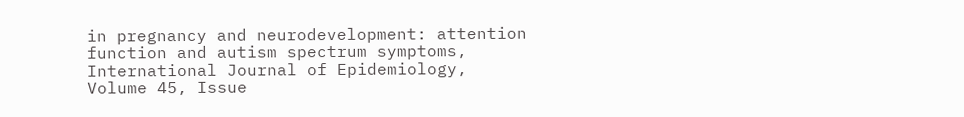in pregnancy and neurodevelopment: attention function and autism spectrum symptoms, International Journal of Epidemiology, Volume 45, Issue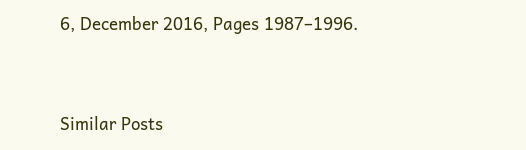6, December 2016, Pages 1987–1996.


Similar Posts